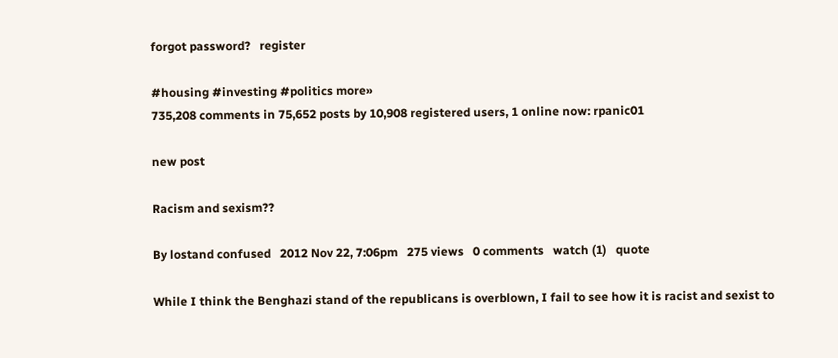forgot password?   register

#housing #investing #politics more»
735,208 comments in 75,652 posts by 10,908 registered users, 1 online now: rpanic01

new post

Racism and sexism??

By lostand confused   2012 Nov 22, 7:06pm   275 views   0 comments   watch (1)   quote

While I think the Benghazi stand of the republicans is overblown, I fail to see how it is racist and sexist to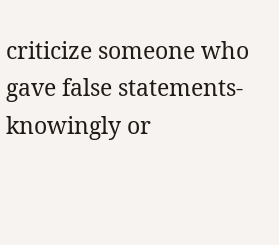criticize someone who gave false statements-knowingly or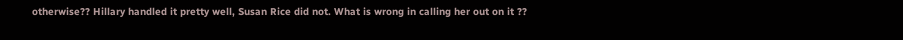otherwise?? Hillary handled it pretty well, Susan Rice did not. What is wrong in calling her out on it ??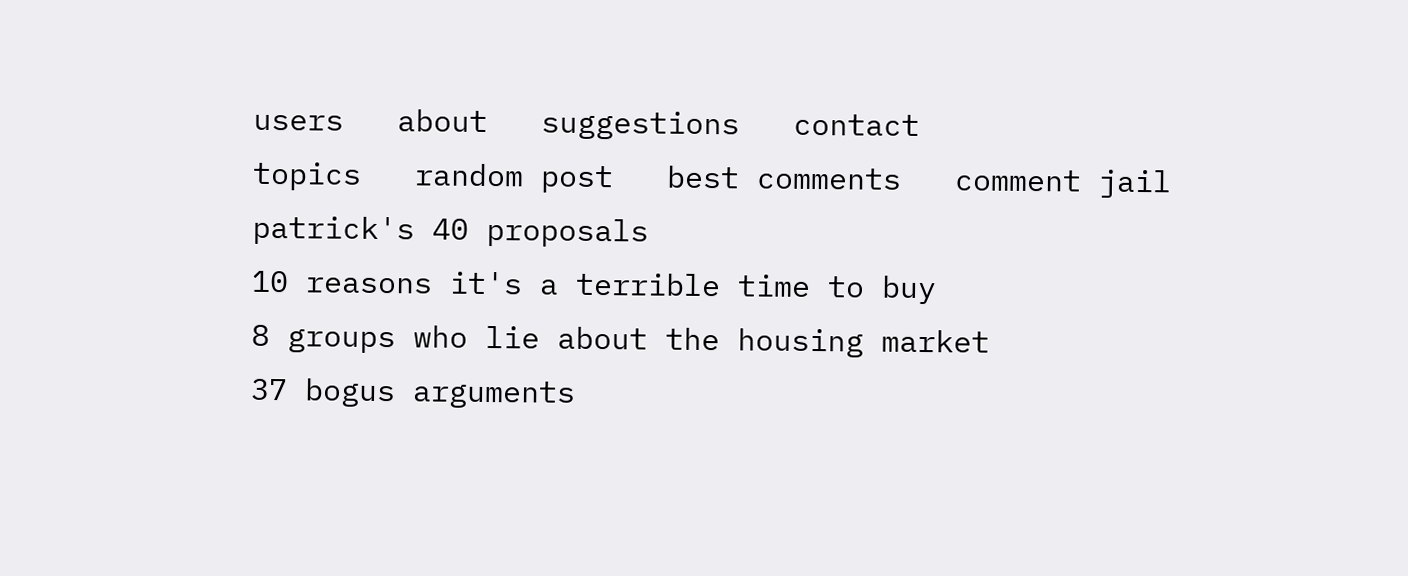users   about   suggestions   contact
topics   random post   best comments   comment jail
patrick's 40 proposals
10 reasons it's a terrible time to buy
8 groups who lie about the housing market
37 bogus arguments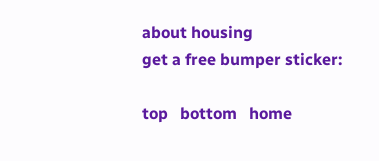about housing
get a free bumper sticker:

top   bottom   home